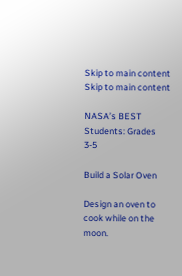Skip to main content Skip to main content

NASA’s BEST Students: Grades 3-5

Build a Solar Oven

Design an oven to cook while on the moon.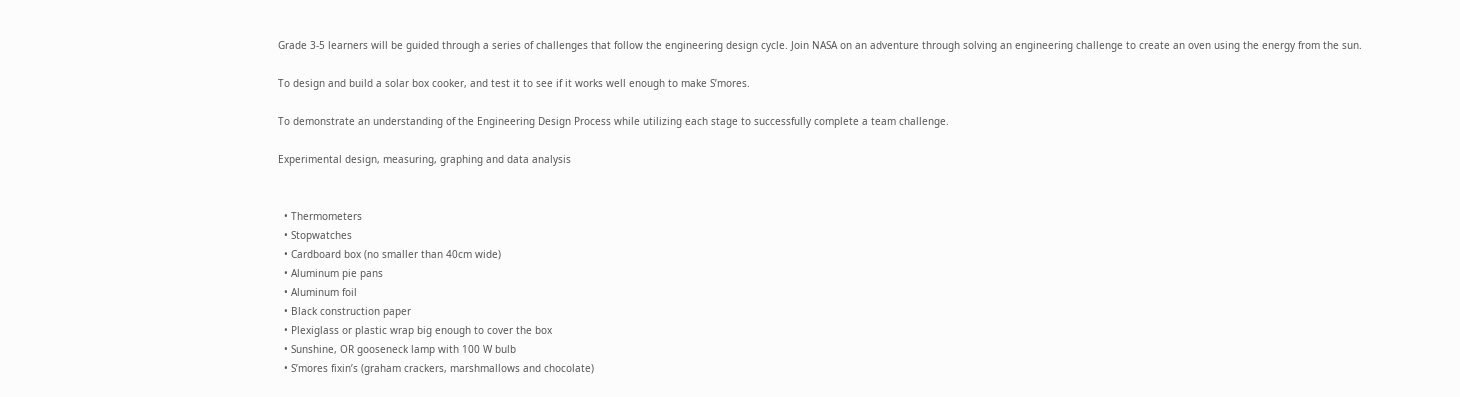Grade 3-5 learners will be guided through a series of challenges that follow the engineering design cycle. Join NASA on an adventure through solving an engineering challenge to create an oven using the energy from the sun.

To design and build a solar box cooker, and test it to see if it works well enough to make S’mores.

To demonstrate an understanding of the Engineering Design Process while utilizing each stage to successfully complete a team challenge.

Experimental design, measuring, graphing and data analysis


  • Thermometers
  • Stopwatches
  • Cardboard box (no smaller than 40cm wide)
  • Aluminum pie pans
  • Aluminum foil
  • Black construction paper
  • Plexiglass or plastic wrap big enough to cover the box
  • Sunshine, OR gooseneck lamp with 100 W bulb
  • S’mores fixin’s (graham crackers, marshmallows and chocolate)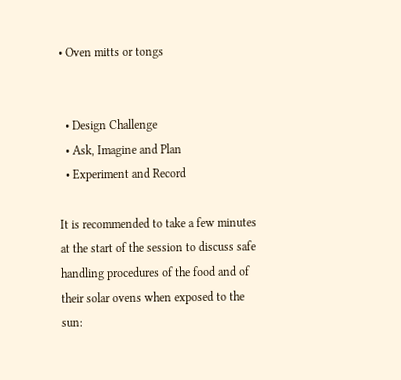• Oven mitts or tongs


  • Design Challenge
  • Ask, Imagine and Plan
  • Experiment and Record

It is recommended to take a few minutes at the start of the session to discuss safe handling procedures of the food and of their solar ovens when exposed to the sun: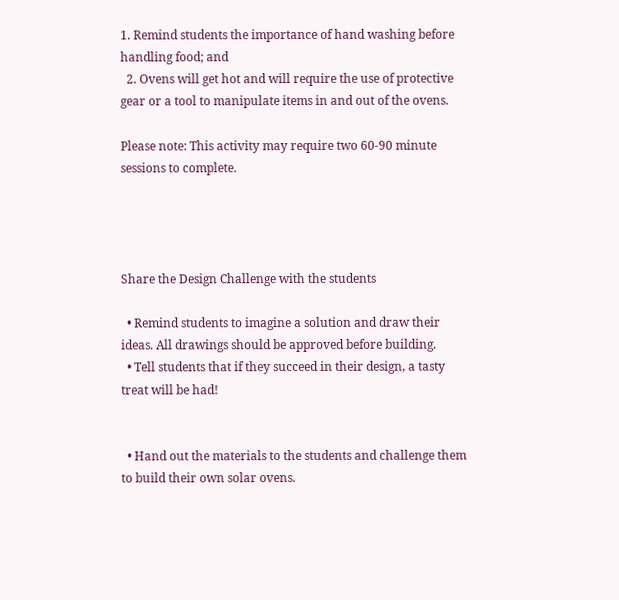1. Remind students the importance of hand washing before handling food; and
  2. Ovens will get hot and will require the use of protective gear or a tool to manipulate items in and out of the ovens.

Please note: This activity may require two 60-90 minute sessions to complete.




Share the Design Challenge with the students

  • Remind students to imagine a solution and draw their ideas. All drawings should be approved before building.
  • Tell students that if they succeed in their design, a tasty treat will be had!


  • Hand out the materials to the students and challenge them to build their own solar ovens.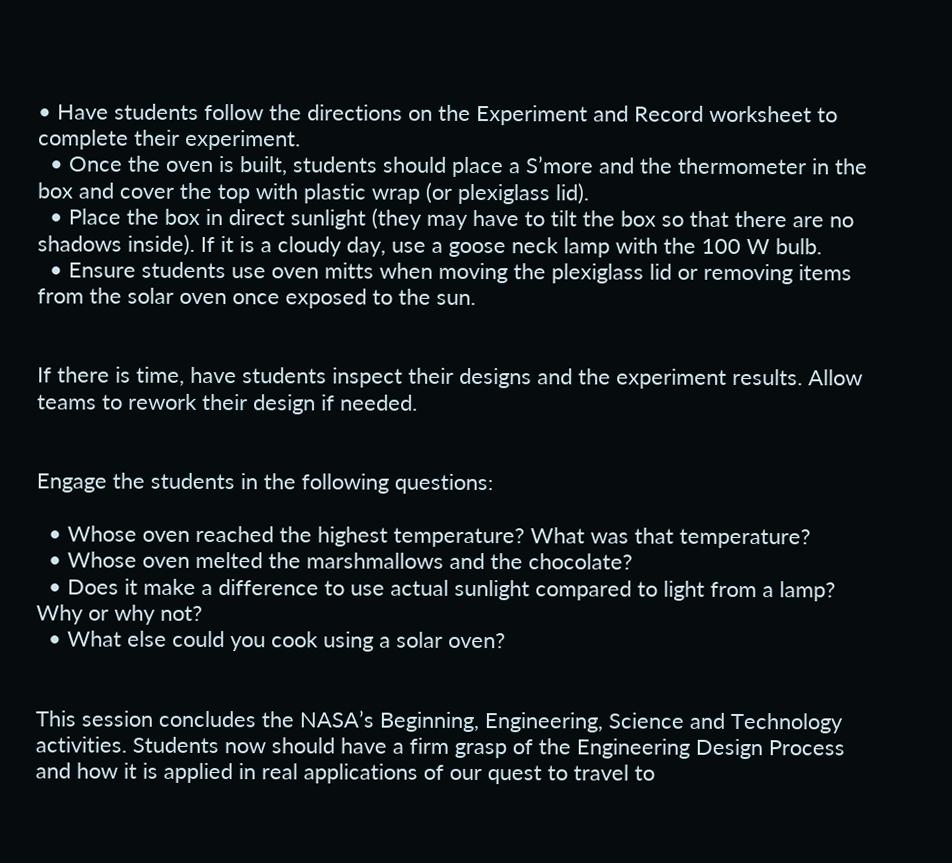• Have students follow the directions on the Experiment and Record worksheet to complete their experiment.
  • Once the oven is built, students should place a S’more and the thermometer in the box and cover the top with plastic wrap (or plexiglass lid).
  • Place the box in direct sunlight (they may have to tilt the box so that there are no shadows inside). If it is a cloudy day, use a goose neck lamp with the 100 W bulb.
  • Ensure students use oven mitts when moving the plexiglass lid or removing items from the solar oven once exposed to the sun.


If there is time, have students inspect their designs and the experiment results. Allow teams to rework their design if needed.


Engage the students in the following questions:

  • Whose oven reached the highest temperature? What was that temperature?
  • Whose oven melted the marshmallows and the chocolate?
  • Does it make a difference to use actual sunlight compared to light from a lamp? Why or why not?
  • What else could you cook using a solar oven?


This session concludes the NASA’s Beginning, Engineering, Science and Technology activities. Students now should have a firm grasp of the Engineering Design Process and how it is applied in real applications of our quest to travel to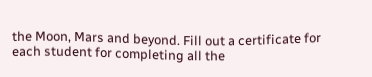the Moon, Mars and beyond. Fill out a certificate for each student for completing all the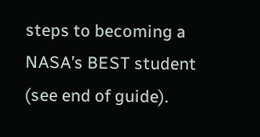steps to becoming a NASA’s BEST student (see end of guide).